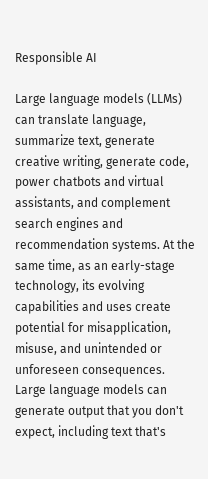Responsible AI

Large language models (LLMs) can translate language, summarize text, generate creative writing, generate code, power chatbots and virtual assistants, and complement search engines and recommendation systems. At the same time, as an early-stage technology, its evolving capabilities and uses create potential for misapplication, misuse, and unintended or unforeseen consequences. Large language models can generate output that you don't expect, including text that's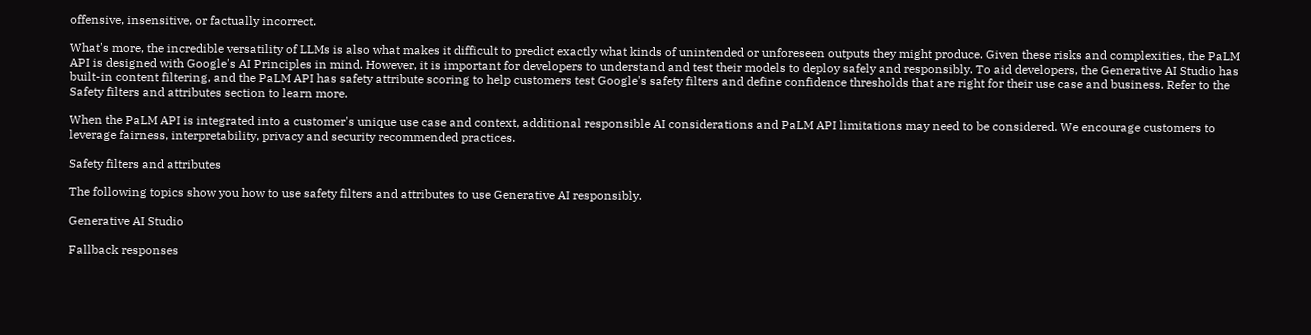offensive, insensitive, or factually incorrect.

What's more, the incredible versatility of LLMs is also what makes it difficult to predict exactly what kinds of unintended or unforeseen outputs they might produce. Given these risks and complexities, the PaLM API is designed with Google's AI Principles in mind. However, it is important for developers to understand and test their models to deploy safely and responsibly. To aid developers, the Generative AI Studio has built-in content filtering, and the PaLM API has safety attribute scoring to help customers test Google's safety filters and define confidence thresholds that are right for their use case and business. Refer to the Safety filters and attributes section to learn more.

When the PaLM API is integrated into a customer's unique use case and context, additional responsible AI considerations and PaLM API limitations may need to be considered. We encourage customers to leverage fairness, interpretability, privacy and security recommended practices.

Safety filters and attributes

The following topics show you how to use safety filters and attributes to use Generative AI responsibly.

Generative AI Studio

Fallback responses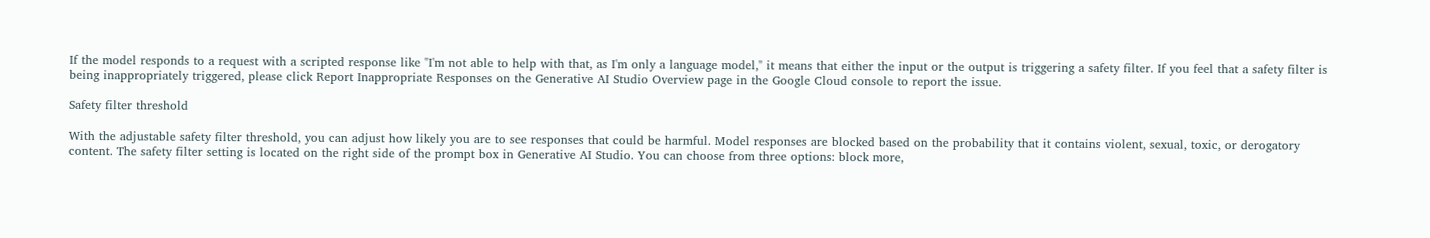If the model responds to a request with a scripted response like "I'm not able to help with that, as I'm only a language model," it means that either the input or the output is triggering a safety filter. If you feel that a safety filter is being inappropriately triggered, please click Report Inappropriate Responses on the Generative AI Studio Overview page in the Google Cloud console to report the issue.

Safety filter threshold

With the adjustable safety filter threshold, you can adjust how likely you are to see responses that could be harmful. Model responses are blocked based on the probability that it contains violent, sexual, toxic, or derogatory content. The safety filter setting is located on the right side of the prompt box in Generative AI Studio. You can choose from three options: block more,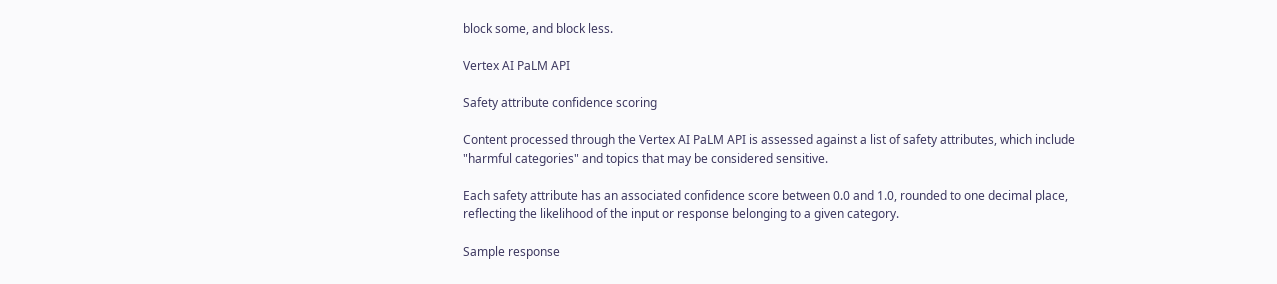block some, and block less.

Vertex AI PaLM API

Safety attribute confidence scoring

Content processed through the Vertex AI PaLM API is assessed against a list of safety attributes, which include "harmful categories" and topics that may be considered sensitive.

Each safety attribute has an associated confidence score between 0.0 and 1.0, rounded to one decimal place, reflecting the likelihood of the input or response belonging to a given category.

Sample response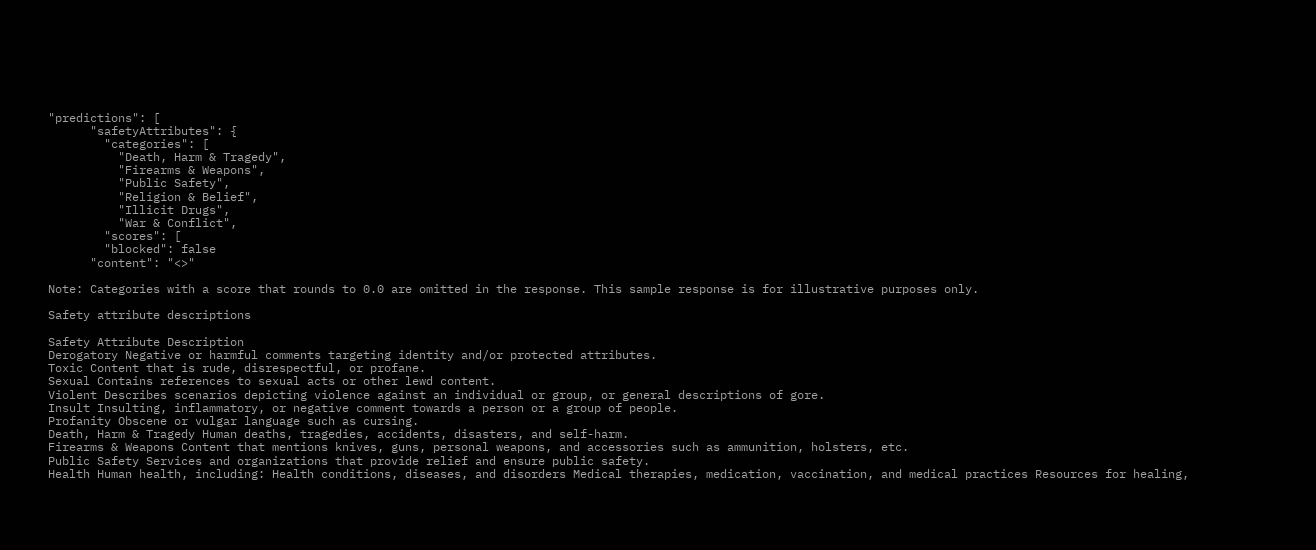"predictions": [
      "safetyAttributes": {
        "categories": [
          "Death, Harm & Tragedy",
          "Firearms & Weapons",
          "Public Safety",
          "Religion & Belief",
          "Illicit Drugs",
          "War & Conflict",
        "scores": [
        "blocked": false
      "content": "<>"

Note: Categories with a score that rounds to 0.0 are omitted in the response. This sample response is for illustrative purposes only.

Safety attribute descriptions

Safety Attribute Description
Derogatory Negative or harmful comments targeting identity and/or protected attributes.
Toxic Content that is rude, disrespectful, or profane.
Sexual Contains references to sexual acts or other lewd content.
Violent Describes scenarios depicting violence against an individual or group, or general descriptions of gore.
Insult Insulting, inflammatory, or negative comment towards a person or a group of people.
Profanity Obscene or vulgar language such as cursing.
Death, Harm & Tragedy Human deaths, tragedies, accidents, disasters, and self-harm.
Firearms & Weapons Content that mentions knives, guns, personal weapons, and accessories such as ammunition, holsters, etc.
Public Safety Services and organizations that provide relief and ensure public safety.
Health Human health, including: Health conditions, diseases, and disorders Medical therapies, medication, vaccination, and medical practices Resources for healing,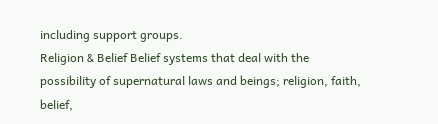including support groups.
Religion & Belief Belief systems that deal with the possibility of supernatural laws and beings; religion, faith, belief,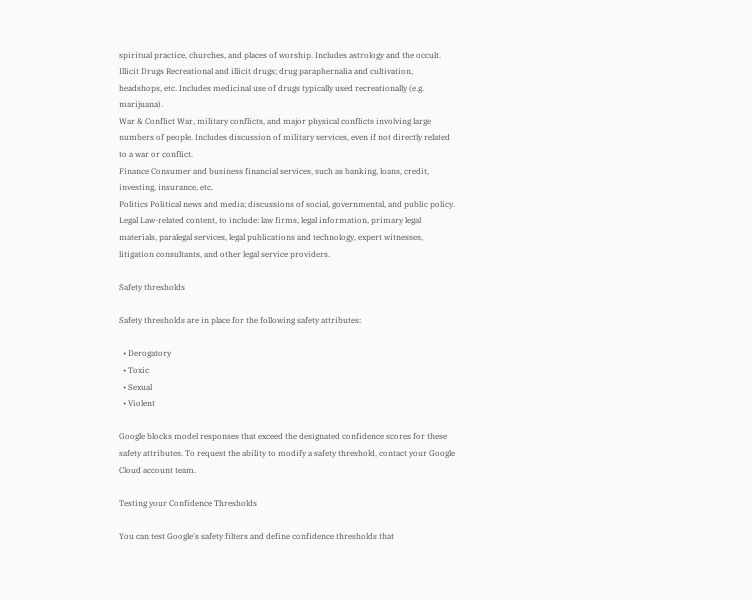spiritual practice, churches, and places of worship. Includes astrology and the occult.
Illicit Drugs Recreational and illicit drugs; drug paraphernalia and cultivation, headshops, etc. Includes medicinal use of drugs typically used recreationally (e.g. marijuana).
War & Conflict War, military conflicts, and major physical conflicts involving large numbers of people. Includes discussion of military services, even if not directly related to a war or conflict.
Finance Consumer and business financial services, such as banking, loans, credit, investing, insurance, etc.
Politics Political news and media; discussions of social, governmental, and public policy.
Legal Law-related content, to include: law firms, legal information, primary legal materials, paralegal services, legal publications and technology, expert witnesses, litigation consultants, and other legal service providers.

Safety thresholds

Safety thresholds are in place for the following safety attributes:

  • Derogatory
  • Toxic
  • Sexual
  • Violent

Google blocks model responses that exceed the designated confidence scores for these safety attributes. To request the ability to modify a safety threshold, contact your Google Cloud account team.

Testing your Confidence Thresholds

You can test Google's safety filters and define confidence thresholds that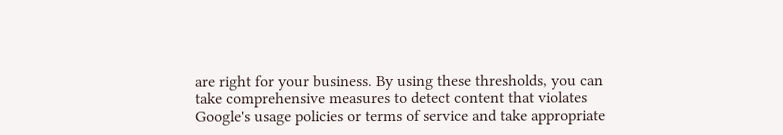are right for your business. By using these thresholds, you can take comprehensive measures to detect content that violates Google's usage policies or terms of service and take appropriate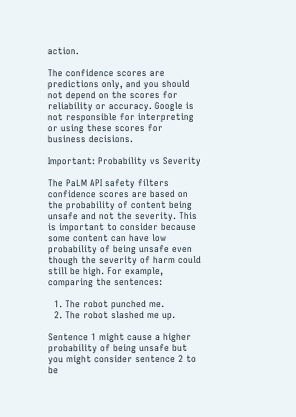action.

The confidence scores are predictions only, and you should not depend on the scores for reliability or accuracy. Google is not responsible for interpreting or using these scores for business decisions.

Important: Probability vs Severity

The PaLM API safety filters confidence scores are based on the probability of content being unsafe and not the severity. This is important to consider because some content can have low probability of being unsafe even though the severity of harm could still be high. For example, comparing the sentences:

  1. The robot punched me.
  2. The robot slashed me up.

Sentence 1 might cause a higher probability of being unsafe but you might consider sentence 2 to be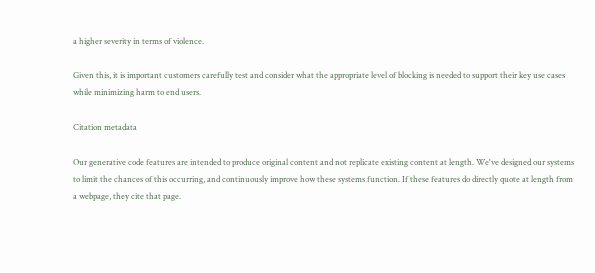a higher severity in terms of violence.

Given this, it is important customers carefully test and consider what the appropriate level of blocking is needed to support their key use cases while minimizing harm to end users.

Citation metadata

Our generative code features are intended to produce original content and not replicate existing content at length. We've designed our systems to limit the chances of this occurring, and continuously improve how these systems function. If these features do directly quote at length from a webpage, they cite that page.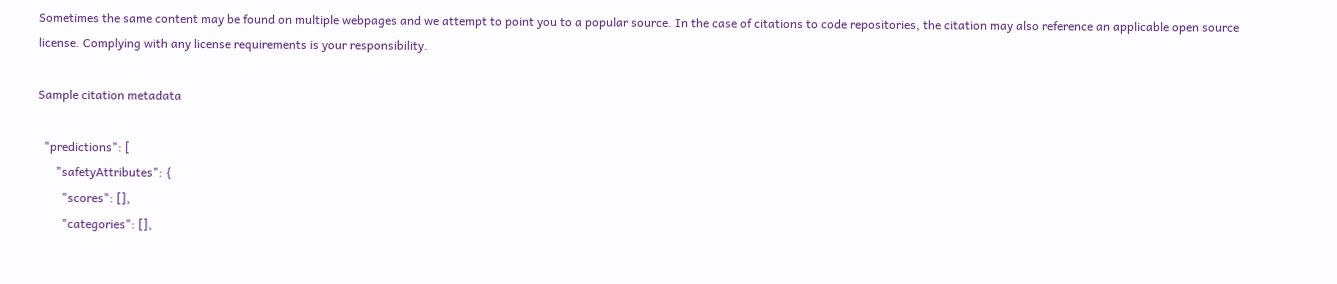Sometimes the same content may be found on multiple webpages and we attempt to point you to a popular source. In the case of citations to code repositories, the citation may also reference an applicable open source license. Complying with any license requirements is your responsibility.

Sample citation metadata

  "predictions": [
      "safetyAttributes": {
        "scores": [],
        "categories": [],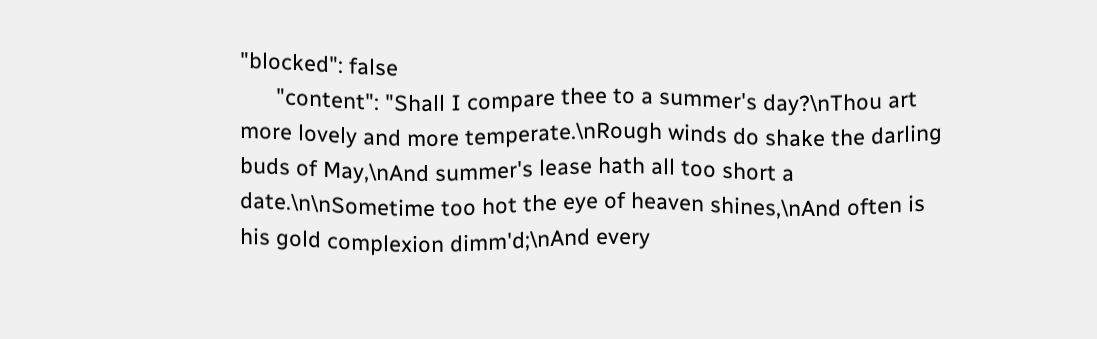"blocked": false
      "content": "Shall I compare thee to a summer's day?\nThou art more lovely and more temperate.\nRough winds do shake the darling buds of May,\nAnd summer's lease hath all too short a date.\n\nSometime too hot the eye of heaven shines,\nAnd often is his gold complexion dimm'd;\nAnd every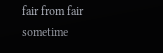fair from fair sometime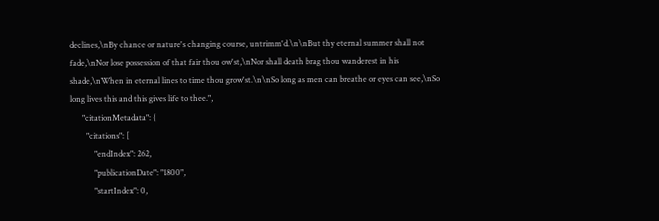declines,\nBy chance or nature's changing course, untrimm'd.\n\nBut thy eternal summer shall not fade,\nNor lose possession of that fair thou ow'st,\nNor shall death brag thou wanderest in his shade,\nWhen in eternal lines to time thou grow'st.\n\nSo long as men can breathe or eyes can see,\nSo long lives this and this gives life to thee.",
      "citationMetadata": {
        "citations": [
            "endIndex": 262,
            "publicationDate": "1800",
            "startIndex": 0,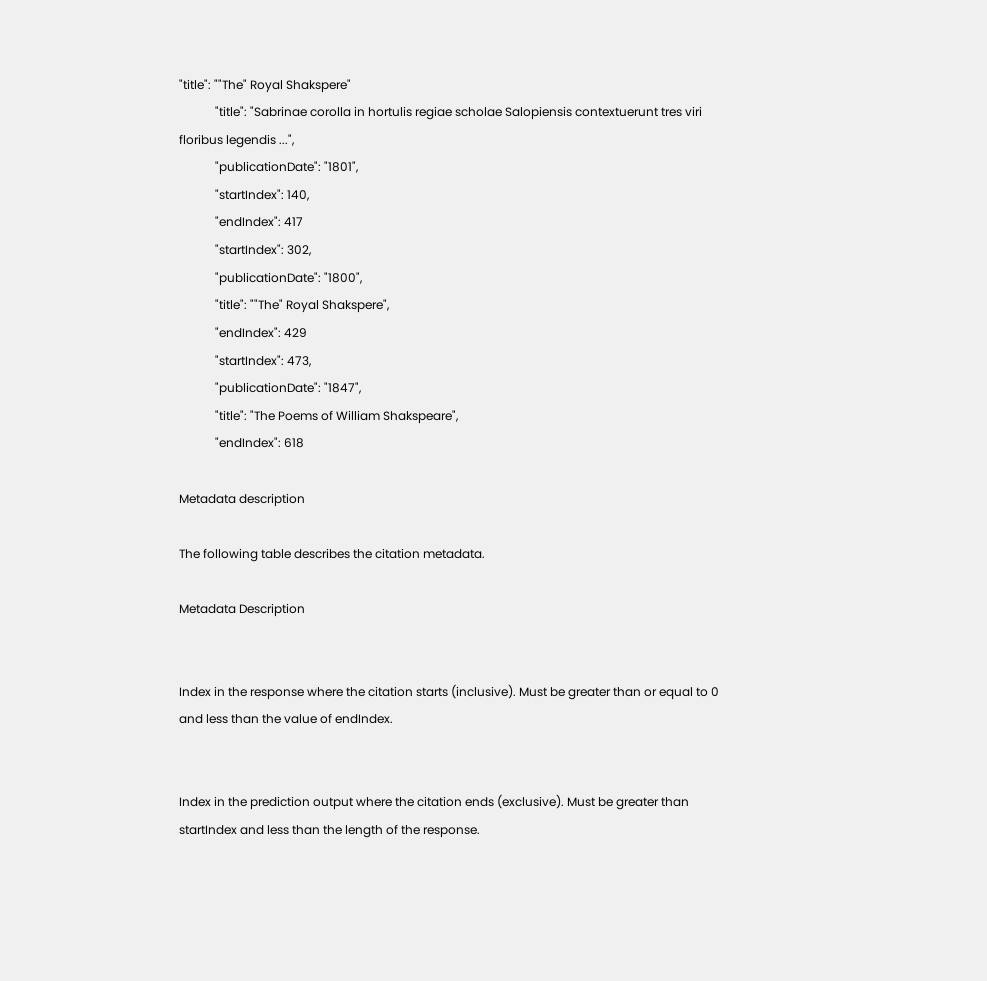"title": ""The" Royal Shakspere"
            "title": "Sabrinae corolla in hortulis regiae scholae Salopiensis contextuerunt tres viri floribus legendis ...",
            "publicationDate": "1801",
            "startIndex": 140,
            "endIndex": 417
            "startIndex": 302,
            "publicationDate": "1800",
            "title": ""The" Royal Shakspere",
            "endIndex": 429
            "startIndex": 473,
            "publicationDate": "1847",
            "title": "The Poems of William Shakspeare",
            "endIndex": 618

Metadata description

The following table describes the citation metadata.

Metadata Description


Index in the response where the citation starts (inclusive). Must be greater than or equal to 0 and less than the value of endIndex.


Index in the prediction output where the citation ends (exclusive). Must be greater than startIndex and less than the length of the response.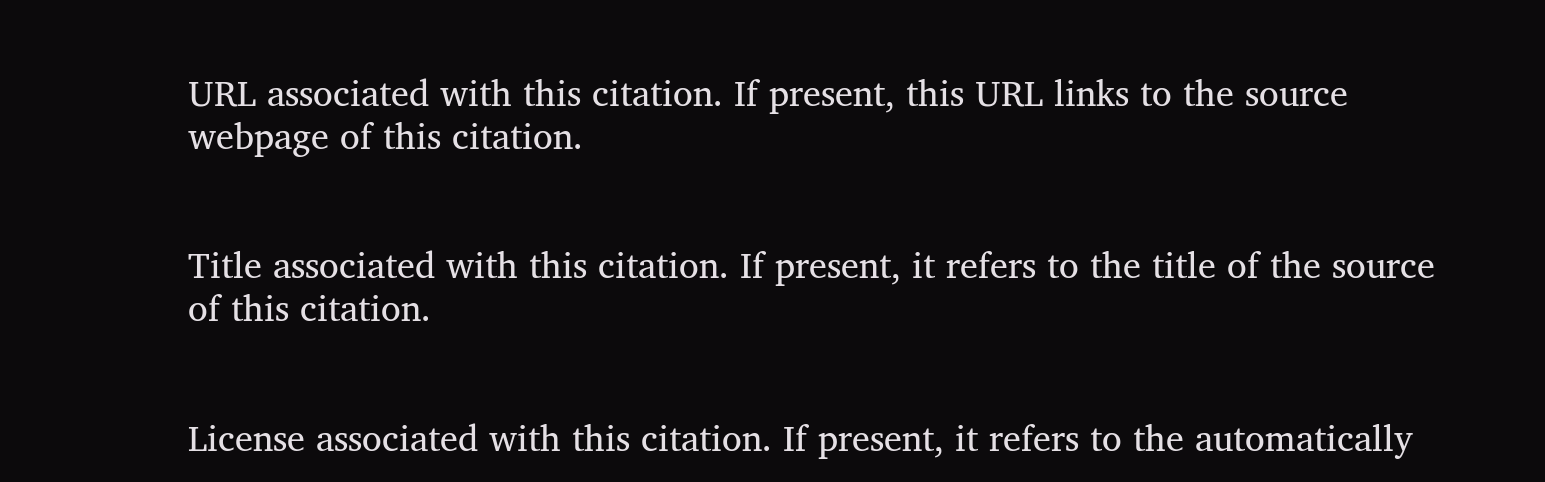URL associated with this citation. If present, this URL links to the source webpage of this citation.


Title associated with this citation. If present, it refers to the title of the source of this citation.


License associated with this citation. If present, it refers to the automatically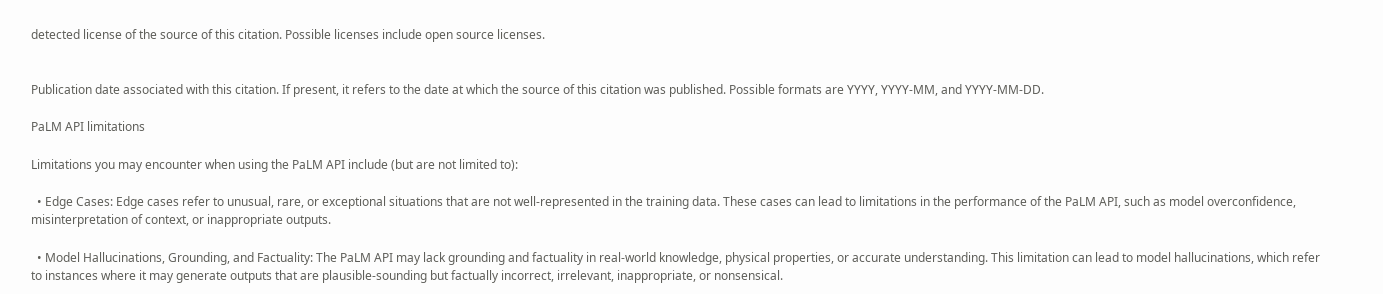detected license of the source of this citation. Possible licenses include open source licenses.


Publication date associated with this citation. If present, it refers to the date at which the source of this citation was published. Possible formats are YYYY, YYYY-MM, and YYYY-MM-DD.

PaLM API limitations

Limitations you may encounter when using the PaLM API include (but are not limited to):

  • Edge Cases: Edge cases refer to unusual, rare, or exceptional situations that are not well-represented in the training data. These cases can lead to limitations in the performance of the PaLM API, such as model overconfidence, misinterpretation of context, or inappropriate outputs.

  • Model Hallucinations, Grounding, and Factuality: The PaLM API may lack grounding and factuality in real-world knowledge, physical properties, or accurate understanding. This limitation can lead to model hallucinations, which refer to instances where it may generate outputs that are plausible-sounding but factually incorrect, irrelevant, inappropriate, or nonsensical.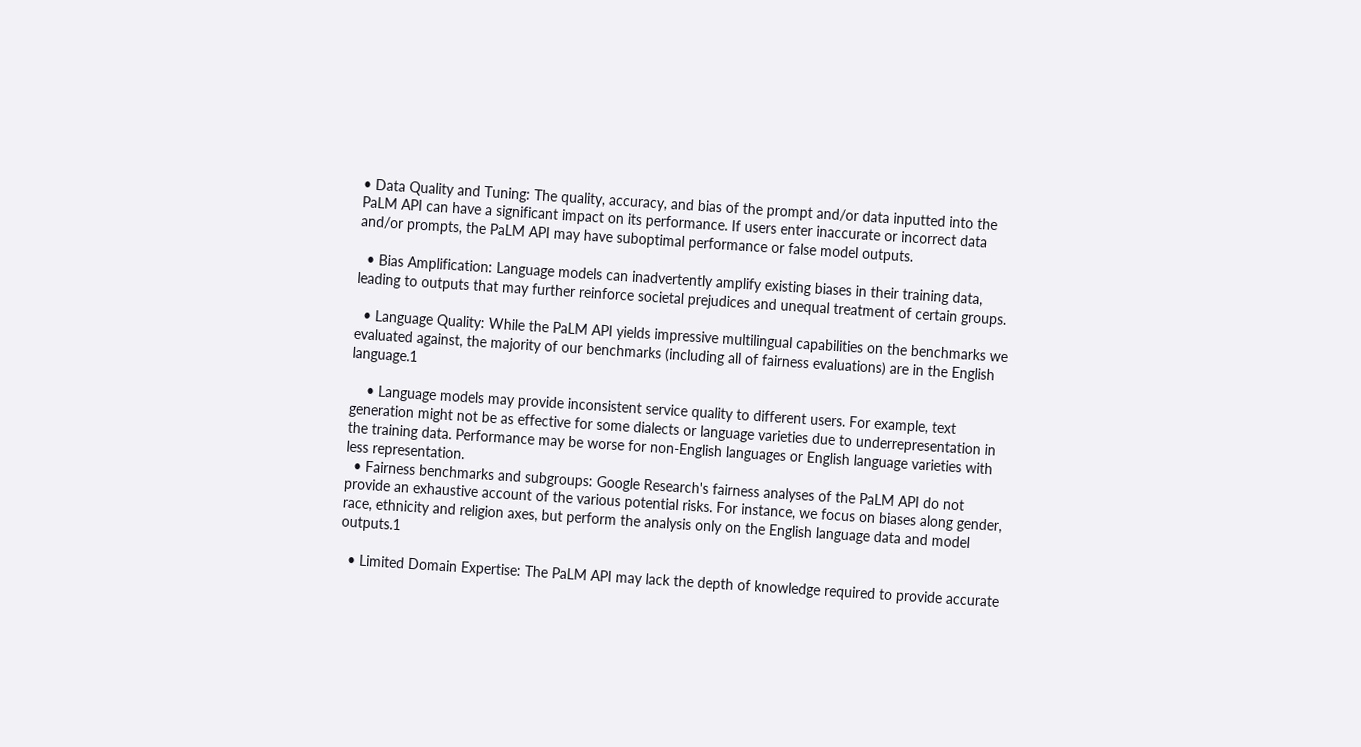• Data Quality and Tuning: The quality, accuracy, and bias of the prompt and/or data inputted into the PaLM API can have a significant impact on its performance. If users enter inaccurate or incorrect data and/or prompts, the PaLM API may have suboptimal performance or false model outputs.

  • Bias Amplification: Language models can inadvertently amplify existing biases in their training data, leading to outputs that may further reinforce societal prejudices and unequal treatment of certain groups.

  • Language Quality: While the PaLM API yields impressive multilingual capabilities on the benchmarks we evaluated against, the majority of our benchmarks (including all of fairness evaluations) are in the English language.1

    • Language models may provide inconsistent service quality to different users. For example, text generation might not be as effective for some dialects or language varieties due to underrepresentation in the training data. Performance may be worse for non-English languages or English language varieties with less representation.
  • Fairness benchmarks and subgroups: Google Research's fairness analyses of the PaLM API do not provide an exhaustive account of the various potential risks. For instance, we focus on biases along gender, race, ethnicity and religion axes, but perform the analysis only on the English language data and model outputs.1

  • Limited Domain Expertise: The PaLM API may lack the depth of knowledge required to provide accurate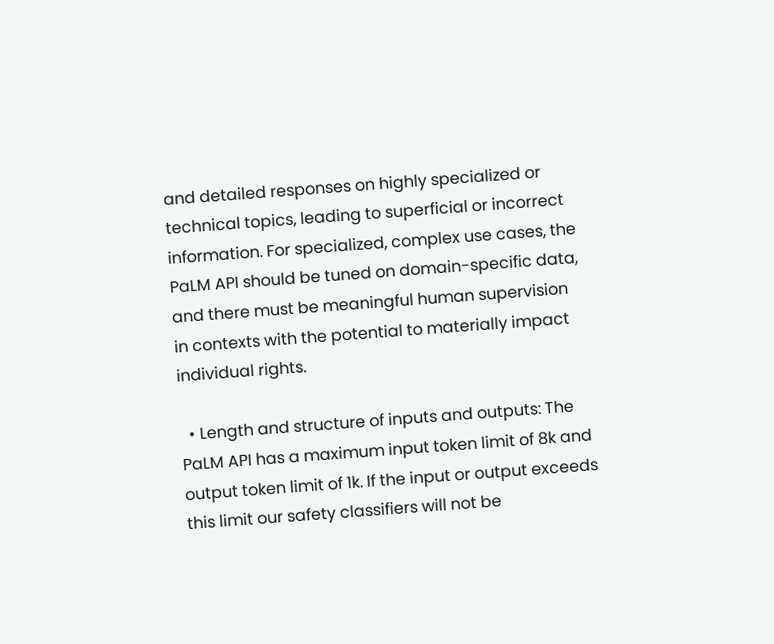and detailed responses on highly specialized or technical topics, leading to superficial or incorrect information. For specialized, complex use cases, the PaLM API should be tuned on domain-specific data, and there must be meaningful human supervision in contexts with the potential to materially impact individual rights.

  • Length and structure of inputs and outputs: The PaLM API has a maximum input token limit of 8k and output token limit of 1k. If the input or output exceeds this limit our safety classifiers will not be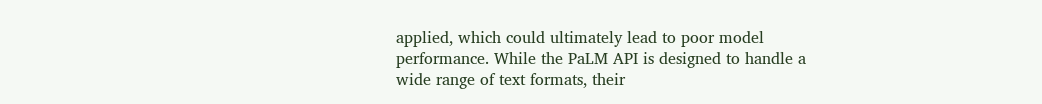applied, which could ultimately lead to poor model performance. While the PaLM API is designed to handle a wide range of text formats, their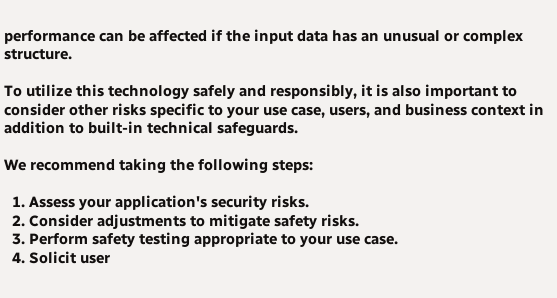performance can be affected if the input data has an unusual or complex structure.

To utilize this technology safely and responsibly, it is also important to consider other risks specific to your use case, users, and business context in addition to built-in technical safeguards.

We recommend taking the following steps:

  1. Assess your application's security risks.
  2. Consider adjustments to mitigate safety risks.
  3. Perform safety testing appropriate to your use case.
  4. Solicit user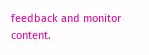feedback and monitor content.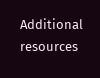Additional resources